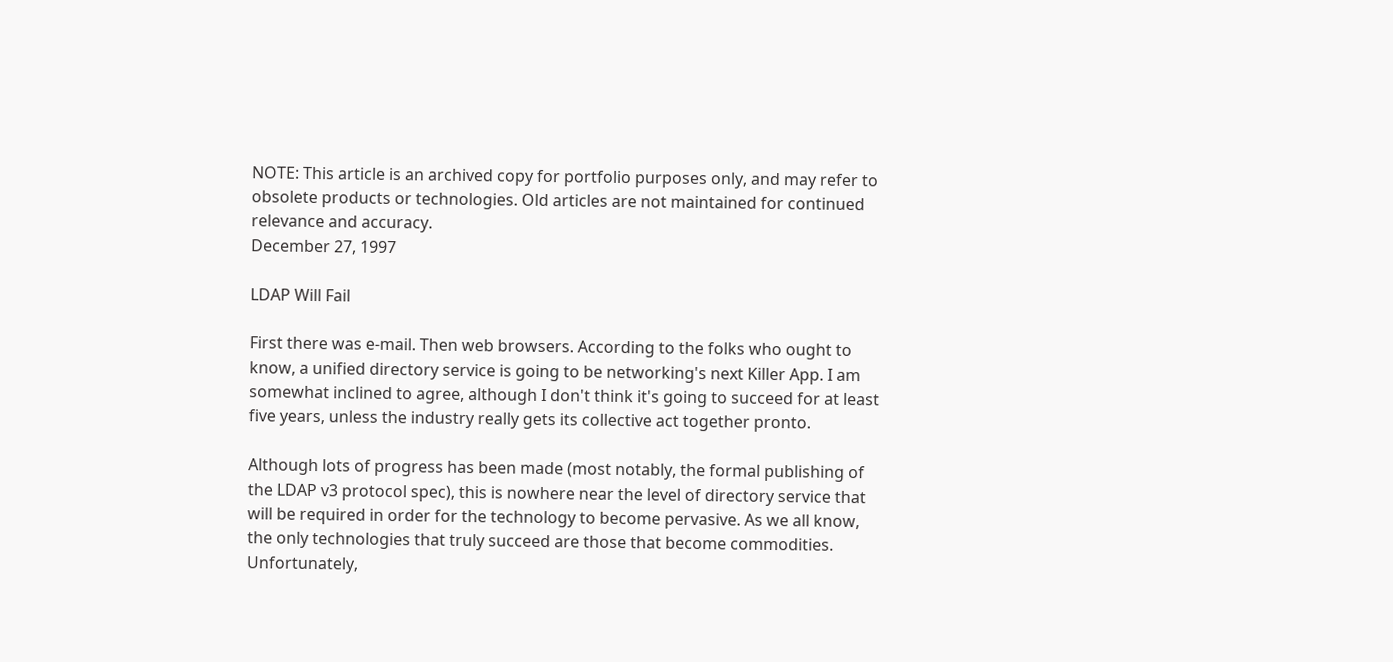NOTE: This article is an archived copy for portfolio purposes only, and may refer to obsolete products or technologies. Old articles are not maintained for continued relevance and accuracy.
December 27, 1997

LDAP Will Fail

First there was e-mail. Then web browsers. According to the folks who ought to know, a unified directory service is going to be networking's next Killer App. I am somewhat inclined to agree, although I don't think it's going to succeed for at least five years, unless the industry really gets its collective act together pronto.

Although lots of progress has been made (most notably, the formal publishing of the LDAP v3 protocol spec), this is nowhere near the level of directory service that will be required in order for the technology to become pervasive. As we all know, the only technologies that truly succeed are those that become commodities. Unfortunately,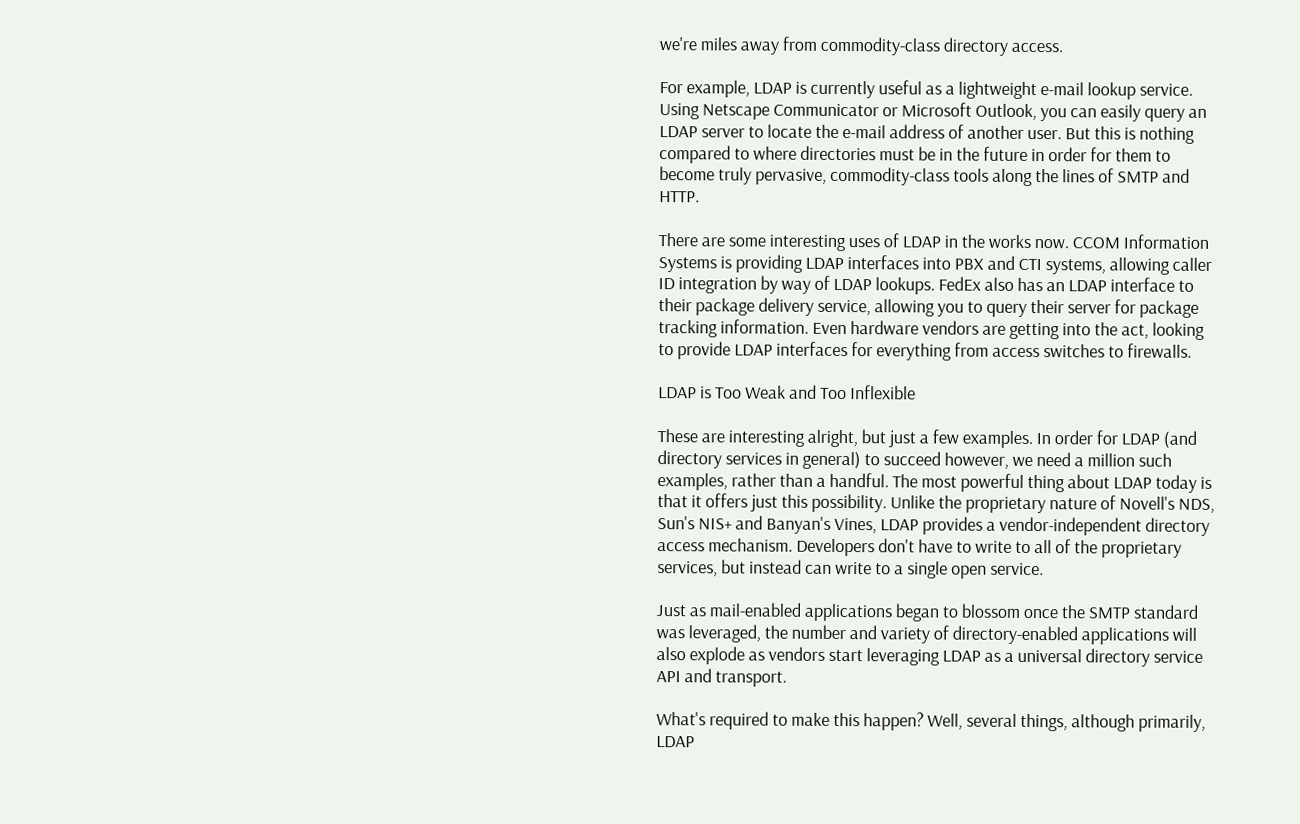we're miles away from commodity-class directory access.

For example, LDAP is currently useful as a lightweight e-mail lookup service. Using Netscape Communicator or Microsoft Outlook, you can easily query an LDAP server to locate the e-mail address of another user. But this is nothing compared to where directories must be in the future in order for them to become truly pervasive, commodity-class tools along the lines of SMTP and HTTP.

There are some interesting uses of LDAP in the works now. CCOM Information Systems is providing LDAP interfaces into PBX and CTI systems, allowing caller ID integration by way of LDAP lookups. FedEx also has an LDAP interface to their package delivery service, allowing you to query their server for package tracking information. Even hardware vendors are getting into the act, looking to provide LDAP interfaces for everything from access switches to firewalls.

LDAP is Too Weak and Too Inflexible

These are interesting alright, but just a few examples. In order for LDAP (and directory services in general) to succeed however, we need a million such examples, rather than a handful. The most powerful thing about LDAP today is that it offers just this possibility. Unlike the proprietary nature of Novell's NDS, Sun's NIS+ and Banyan's Vines, LDAP provides a vendor-independent directory access mechanism. Developers don't have to write to all of the proprietary services, but instead can write to a single open service.

Just as mail-enabled applications began to blossom once the SMTP standard was leveraged, the number and variety of directory-enabled applications will also explode as vendors start leveraging LDAP as a universal directory service API and transport.

What's required to make this happen? Well, several things, although primarily, LDAP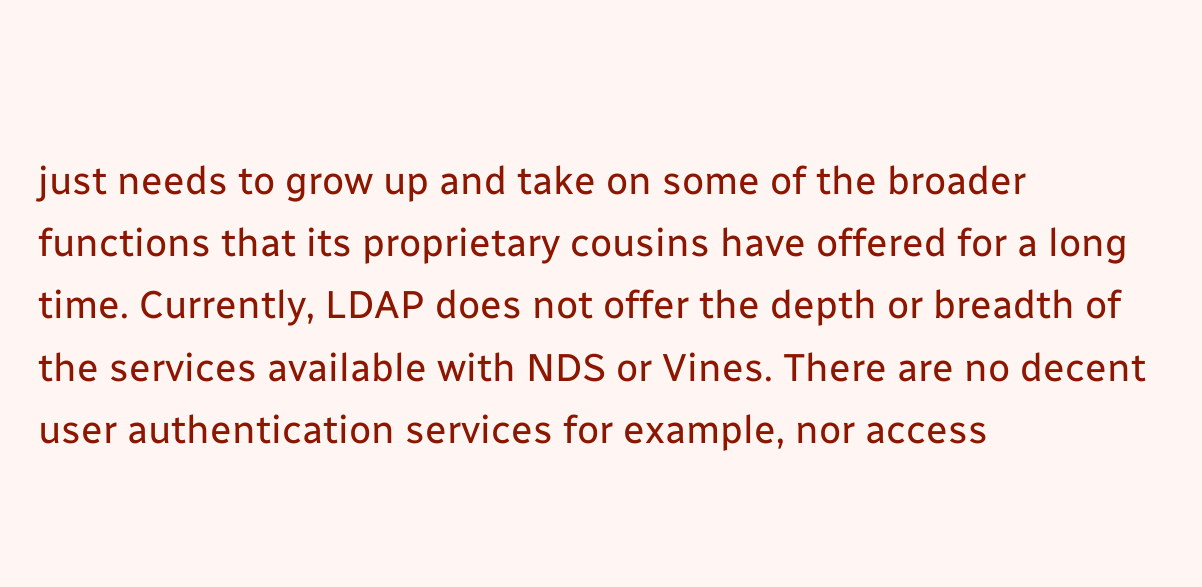just needs to grow up and take on some of the broader functions that its proprietary cousins have offered for a long time. Currently, LDAP does not offer the depth or breadth of the services available with NDS or Vines. There are no decent user authentication services for example, nor access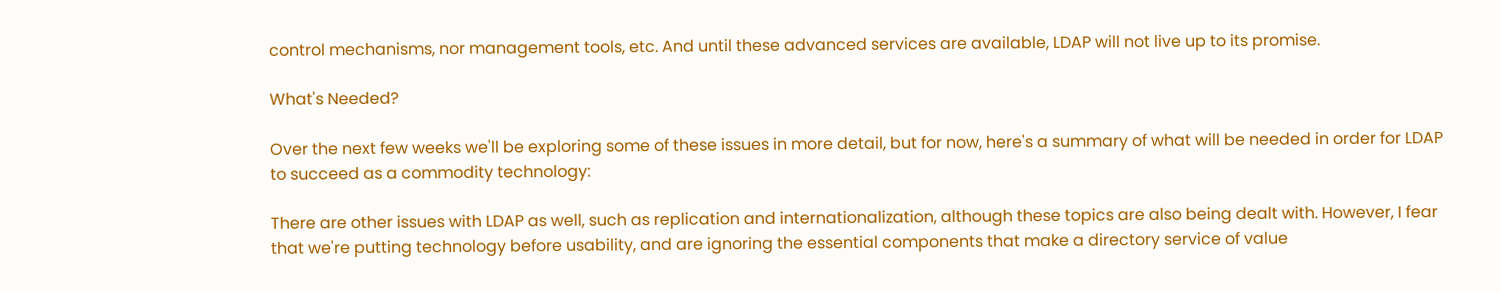control mechanisms, nor management tools, etc. And until these advanced services are available, LDAP will not live up to its promise.

What's Needed?

Over the next few weeks we'll be exploring some of these issues in more detail, but for now, here's a summary of what will be needed in order for LDAP to succeed as a commodity technology:

There are other issues with LDAP as well, such as replication and internationalization, although these topics are also being dealt with. However, I fear that we're putting technology before usability, and are ignoring the essential components that make a directory service of value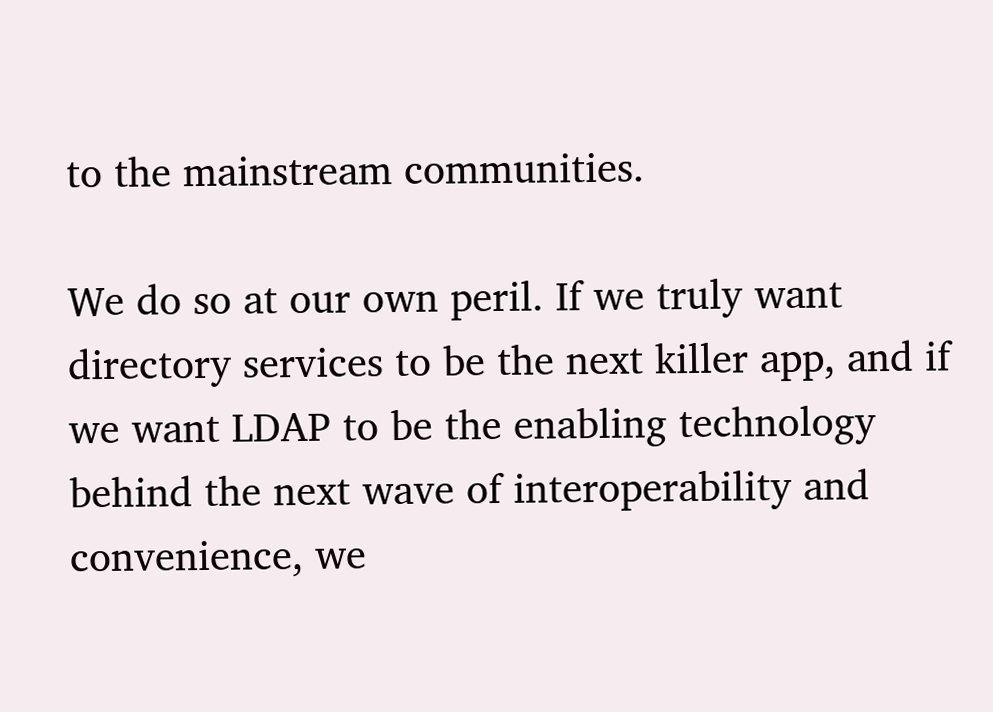to the mainstream communities.

We do so at our own peril. If we truly want directory services to be the next killer app, and if we want LDAP to be the enabling technology behind the next wave of interoperability and convenience, we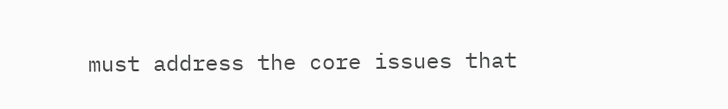must address the core issues that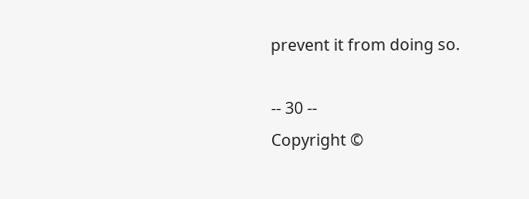prevent it from doing so.

-- 30 --
Copyright ©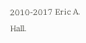2010-2017 Eric A. Hall.